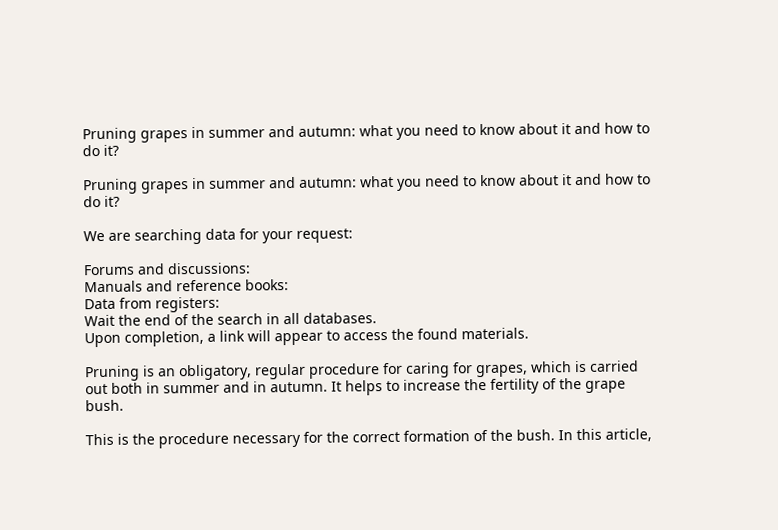Pruning grapes in summer and autumn: what you need to know about it and how to do it?

Pruning grapes in summer and autumn: what you need to know about it and how to do it?

We are searching data for your request:

Forums and discussions:
Manuals and reference books:
Data from registers:
Wait the end of the search in all databases.
Upon completion, a link will appear to access the found materials.

Pruning is an obligatory, regular procedure for caring for grapes, which is carried out both in summer and in autumn. It helps to increase the fertility of the grape bush.

This is the procedure necessary for the correct formation of the bush. In this article,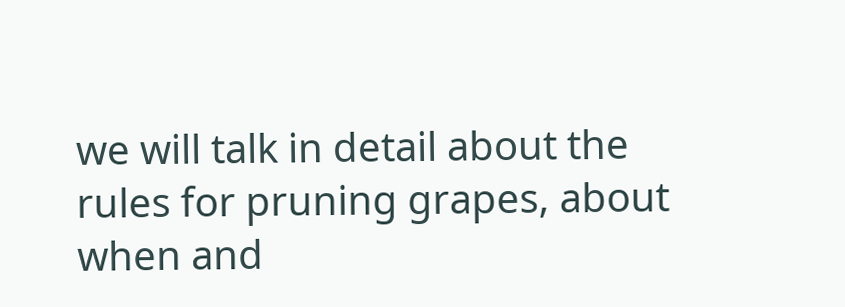we will talk in detail about the rules for pruning grapes, about when and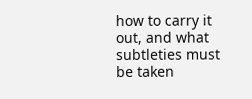how to carry it out, and what subtleties must be taken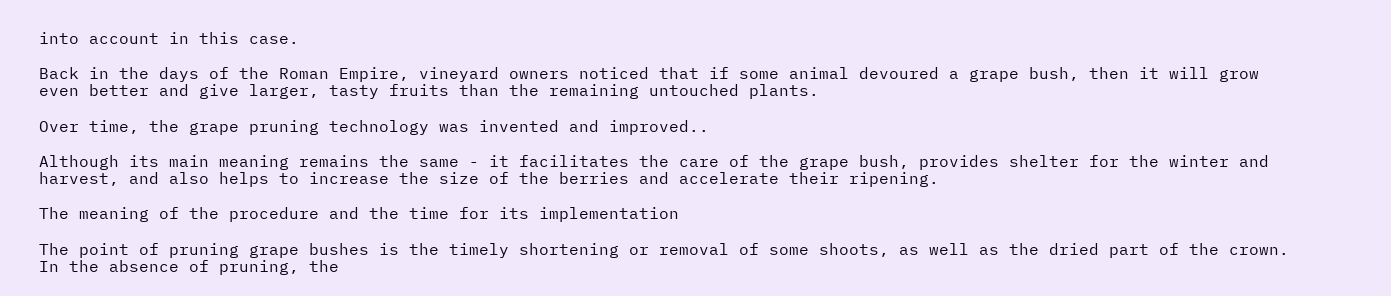into account in this case.

Back in the days of the Roman Empire, vineyard owners noticed that if some animal devoured a grape bush, then it will grow even better and give larger, tasty fruits than the remaining untouched plants.

Over time, the grape pruning technology was invented and improved..

Although its main meaning remains the same - it facilitates the care of the grape bush, provides shelter for the winter and harvest, and also helps to increase the size of the berries and accelerate their ripening.

The meaning of the procedure and the time for its implementation

The point of pruning grape bushes is the timely shortening or removal of some shoots, as well as the dried part of the crown. In the absence of pruning, the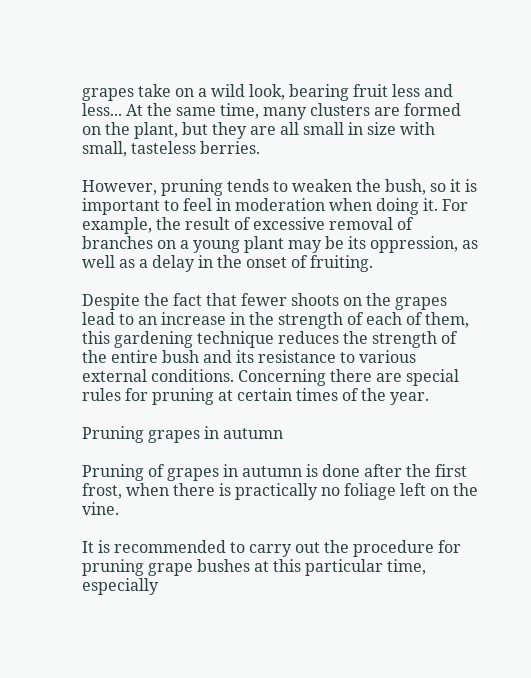grapes take on a wild look, bearing fruit less and less... At the same time, many clusters are formed on the plant, but they are all small in size with small, tasteless berries.

However, pruning tends to weaken the bush, so it is important to feel in moderation when doing it. For example, the result of excessive removal of branches on a young plant may be its oppression, as well as a delay in the onset of fruiting.

Despite the fact that fewer shoots on the grapes lead to an increase in the strength of each of them, this gardening technique reduces the strength of the entire bush and its resistance to various external conditions. Concerning there are special rules for pruning at certain times of the year.

Pruning grapes in autumn

Pruning of grapes in autumn is done after the first frost, when there is practically no foliage left on the vine.

It is recommended to carry out the procedure for pruning grape bushes at this particular time, especially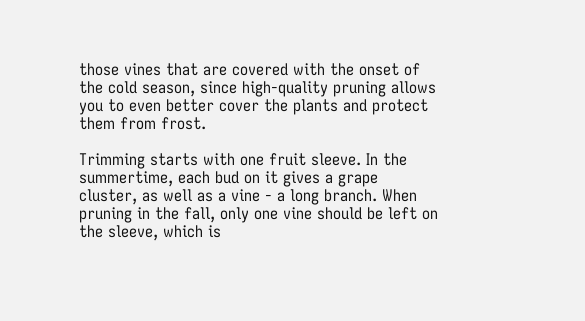those vines that are covered with the onset of the cold season, since high-quality pruning allows you to even better cover the plants and protect them from frost.

Trimming starts with one fruit sleeve. In the summertime, each bud on it gives a grape cluster, as well as a vine - a long branch. When pruning in the fall, only one vine should be left on the sleeve, which is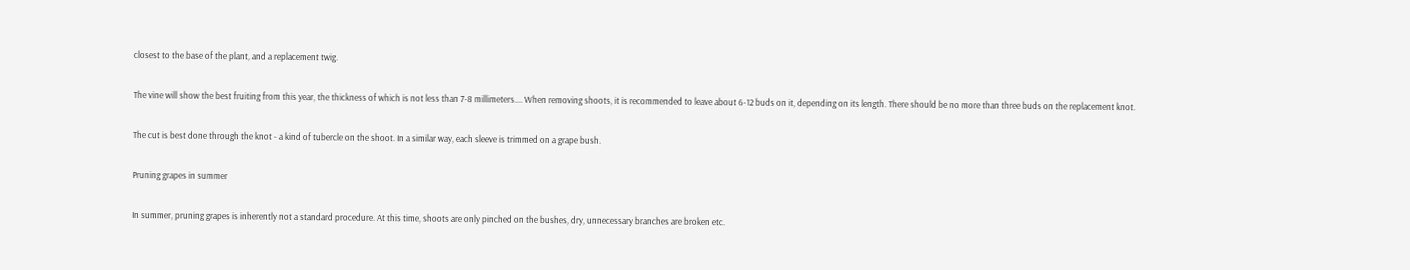closest to the base of the plant, and a replacement twig.

The vine will show the best fruiting from this year, the thickness of which is not less than 7-8 millimeters.... When removing shoots, it is recommended to leave about 6-12 buds on it, depending on its length. There should be no more than three buds on the replacement knot.

The cut is best done through the knot - a kind of tubercle on the shoot. In a similar way, each sleeve is trimmed on a grape bush.

Pruning grapes in summer

In summer, pruning grapes is inherently not a standard procedure. At this time, shoots are only pinched on the bushes, dry, unnecessary branches are broken etc.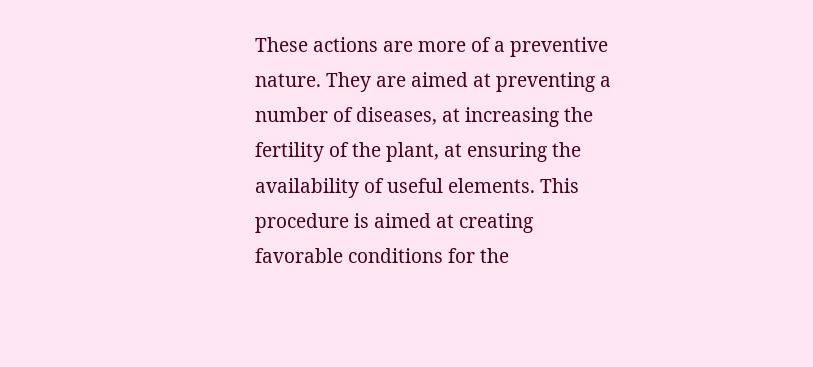These actions are more of a preventive nature. They are aimed at preventing a number of diseases, at increasing the fertility of the plant, at ensuring the availability of useful elements. This procedure is aimed at creating favorable conditions for the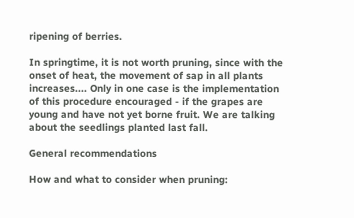ripening of berries.

In springtime, it is not worth pruning, since with the onset of heat, the movement of sap in all plants increases.... Only in one case is the implementation of this procedure encouraged - if the grapes are young and have not yet borne fruit. We are talking about the seedlings planted last fall.

General recommendations

How and what to consider when pruning: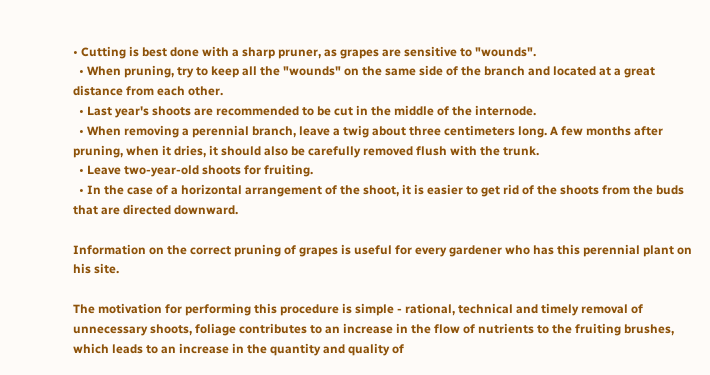• Cutting is best done with a sharp pruner, as grapes are sensitive to "wounds".
  • When pruning, try to keep all the "wounds" on the same side of the branch and located at a great distance from each other.
  • Last year's shoots are recommended to be cut in the middle of the internode.
  • When removing a perennial branch, leave a twig about three centimeters long. A few months after pruning, when it dries, it should also be carefully removed flush with the trunk.
  • Leave two-year-old shoots for fruiting.
  • In the case of a horizontal arrangement of the shoot, it is easier to get rid of the shoots from the buds that are directed downward.

Information on the correct pruning of grapes is useful for every gardener who has this perennial plant on his site.

The motivation for performing this procedure is simple - rational, technical and timely removal of unnecessary shoots, foliage contributes to an increase in the flow of nutrients to the fruiting brushes, which leads to an increase in the quantity and quality of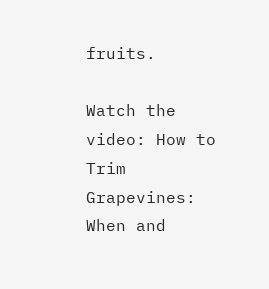fruits.

Watch the video: How to Trim Grapevines: When and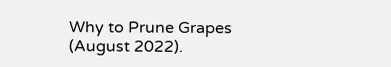Why to Prune Grapes (August 2022).